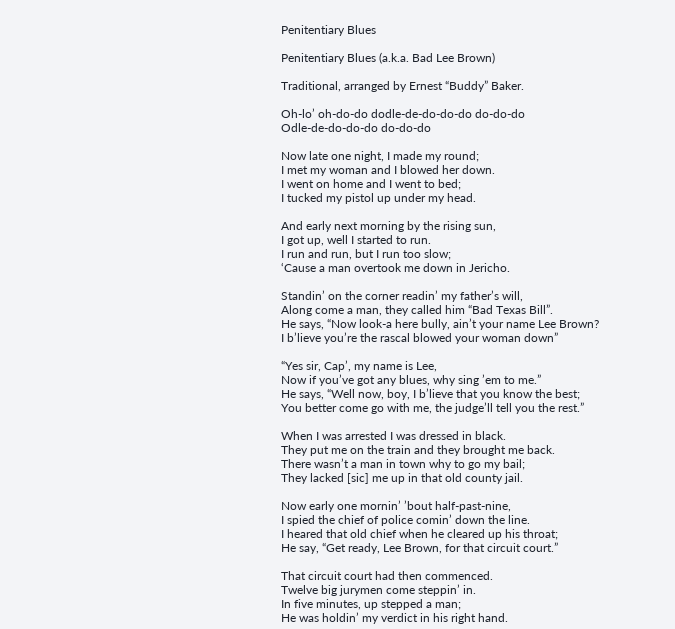Penitentiary Blues

Penitentiary Blues (a.k.a. Bad Lee Brown)

Traditional, arranged by Ernest “Buddy” Baker.

Oh-lo’ oh-do-do dodle-de-do-do-do do-do-do
Odle-de-do-do-do do-do-do

Now late one night, I made my round;
I met my woman and I blowed her down.
I went on home and I went to bed;
I tucked my pistol up under my head.

And early next morning by the rising sun,
I got up, well I started to run.
I run and run, but I run too slow;
‘Cause a man overtook me down in Jericho.

Standin’ on the corner readin’ my father’s will,
Along come a man, they called him “Bad Texas Bill”.
He says, “Now look-a here bully, ain’t your name Lee Brown?
I b’lieve you’re the rascal blowed your woman down”

“Yes sir, Cap’, my name is Lee,
Now if you’ve got any blues, why sing ’em to me.”
He says, “Well now, boy, I b’lieve that you know the best;
You better come go with me, the judge’ll tell you the rest.”

When I was arrested I was dressed in black.
They put me on the train and they brought me back.
There wasn’t a man in town why to go my bail;
They lacked [sic] me up in that old county jail.

Now early one mornin’ ’bout half-past-nine,
I spied the chief of police comin’ down the line.
I heared that old chief when he cleared up his throat;
He say, “Get ready, Lee Brown, for that circuit court.”

That circuit court had then commenced.
Twelve big jurymen come steppin’ in.
In five minutes, up stepped a man;
He was holdin’ my verdict in his right hand.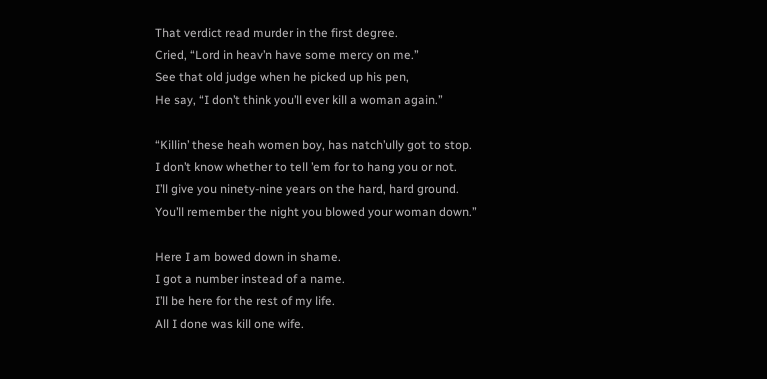That verdict read murder in the first degree.
Cried, “Lord in heav’n have some mercy on me.”
See that old judge when he picked up his pen,
He say, “I don’t think you’ll ever kill a woman again.”

“Killin’ these heah women boy, has natch’ully got to stop.
I don’t know whether to tell ’em for to hang you or not.
I’ll give you ninety-nine years on the hard, hard ground.
You’ll remember the night you blowed your woman down.”

Here I am bowed down in shame.
I got a number instead of a name.
I’ll be here for the rest of my life.
All I done was kill one wife.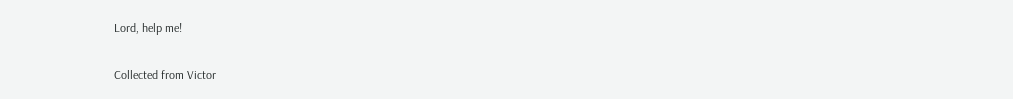Lord, help me!

Collected from Victor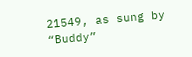21549, as sung by “Buddy”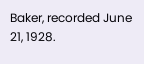Baker, recorded June 21, 1928.